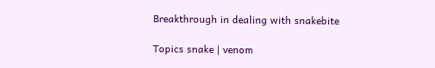Breakthrough in dealing with snakebite

Topics snake | venom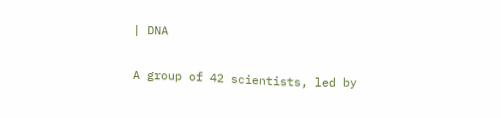| DNA

A group of 42 scientists, led by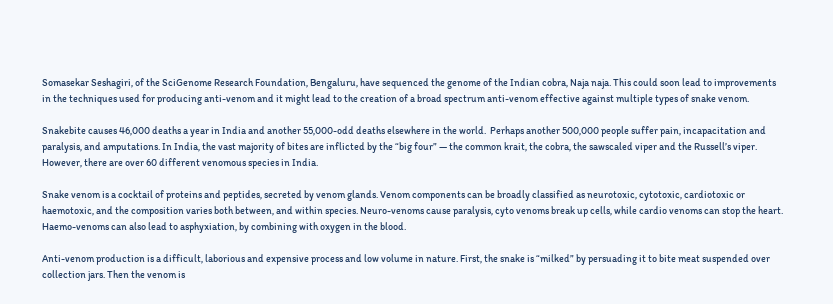Somasekar Seshagiri, of the SciGenome Research Foundation, Bengaluru, have sequenced the genome of the Indian cobra, Naja naja. This could soon lead to improvements in the techniques used for producing anti-venom and it might lead to the creation of a broad spectrum anti-venom effective against multiple types of snake venom.

Snakebite causes 46,000 deaths a year in India and another 55,000-odd deaths elsewhere in the world.  Perhaps another 500,000 people suffer pain, incapacitation and paralysis, and amputations. In India, the vast majority of bites are inflicted by the “big four” — the common krait, the cobra, the sawscaled viper and the Russell’s viper. However, there are over 60 different venomous species in India.

Snake venom is a cocktail of proteins and peptides, secreted by venom glands. Venom components can be broadly classified as neurotoxic, cytotoxic, cardiotoxic or haemotoxic, and the composition varies both between, and within species. Neuro-venoms cause paralysis, cyto venoms break up cells, while cardio venoms can stop the heart. Haemo-venoms can also lead to asphyxiation, by combining with oxygen in the blood.

Anti-venom production is a difficult, laborious and expensive process and low volume in nature. First, the snake is “milked” by persuading it to bite meat suspended over collection jars. Then the venom is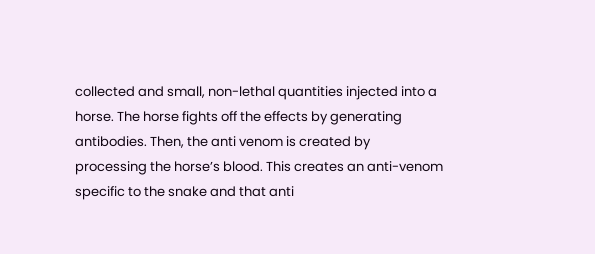collected and small, non-lethal quantities injected into a horse. The horse fights off the effects by generating antibodies. Then, the anti venom is created by processing the horse’s blood. This creates an anti-venom specific to the snake and that anti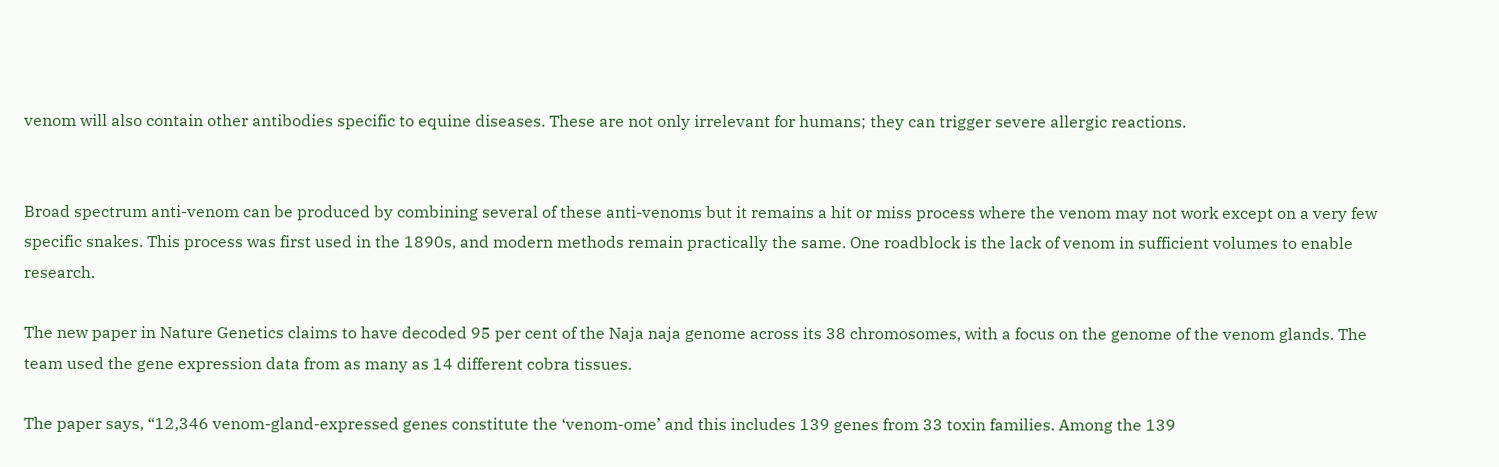venom will also contain other antibodies specific to equine diseases. These are not only irrelevant for humans; they can trigger severe allergic reactions.


Broad spectrum anti-venom can be produced by combining several of these anti-venoms but it remains a hit or miss process where the venom may not work except on a very few specific snakes. This process was first used in the 1890s, and modern methods remain practically the same. One roadblock is the lack of venom in sufficient volumes to enable research.

The new paper in Nature Genetics claims to have decoded 95 per cent of the Naja naja genome across its 38 chromosomes, with a focus on the genome of the venom glands. The team used the gene expression data from as many as 14 different cobra tissues.

The paper says, “12,346 venom-gland-expressed genes constitute the ‘venom-ome’ and this includes 139 genes from 33 toxin families. Among the 139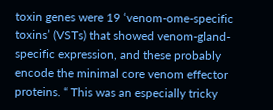toxin genes were 19 ‘venom-ome-specific toxins’ (VSTs) that showed venom-gland-specific expression, and these probably encode the minimal core venom effector proteins. “ This was an especially tricky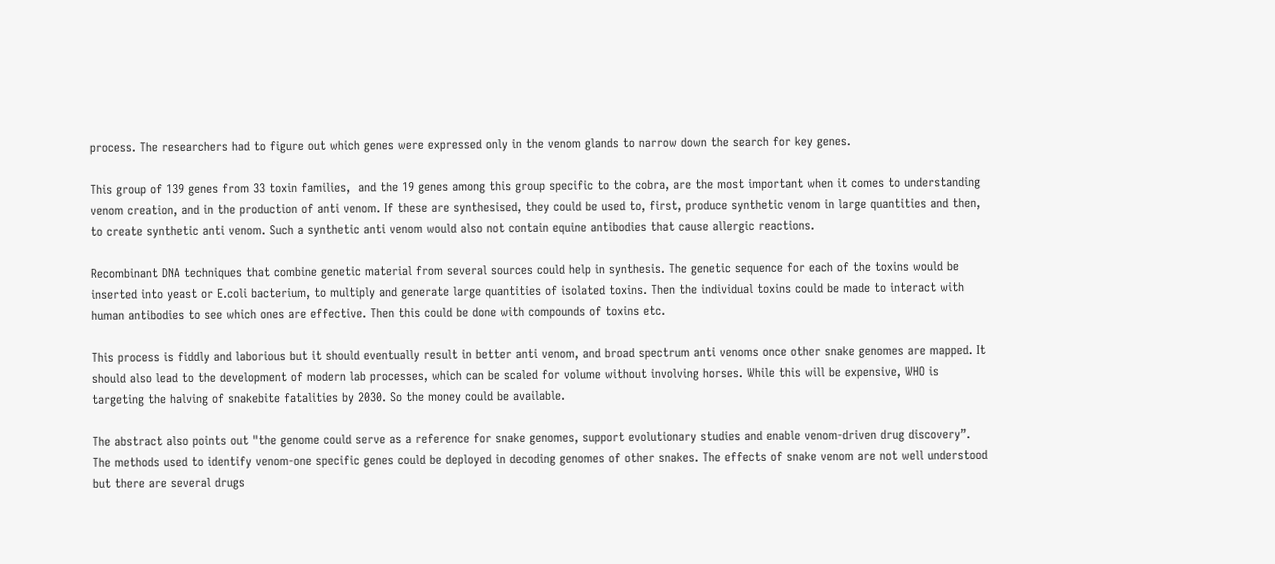process. The researchers had to figure out which genes were expressed only in the venom glands to narrow down the search for key genes.

This group of 139 genes from 33 toxin families,  and the 19 genes among this group specific to the cobra, are the most important when it comes to understanding venom creation, and in the production of anti venom. If these are synthesised, they could be used to, first, produce synthetic venom in large quantities and then, to create synthetic anti venom. Such a synthetic anti venom would also not contain equine antibodies that cause allergic reactions.

Recombinant DNA techniques that combine genetic material from several sources could help in synthesis. The genetic sequence for each of the toxins would be inserted into yeast or E.coli bacterium, to multiply and generate large quantities of isolated toxins. Then the individual toxins could be made to interact with human antibodies to see which ones are effective. Then this could be done with compounds of toxins etc.

This process is fiddly and laborious but it should eventually result in better anti venom, and broad spectrum anti venoms once other snake genomes are mapped. It should also lead to the development of modern lab processes, which can be scaled for volume without involving horses. While this will be expensive, WHO is targeting the halving of snakebite fatalities by 2030. So the money could be available.

The abstract also points out "the genome could serve as a reference for snake genomes, support evolutionary studies and enable venom-driven drug discovery”. The methods used to identify venom-one specific genes could be deployed in decoding genomes of other snakes. The effects of snake venom are not well understood but there are several drugs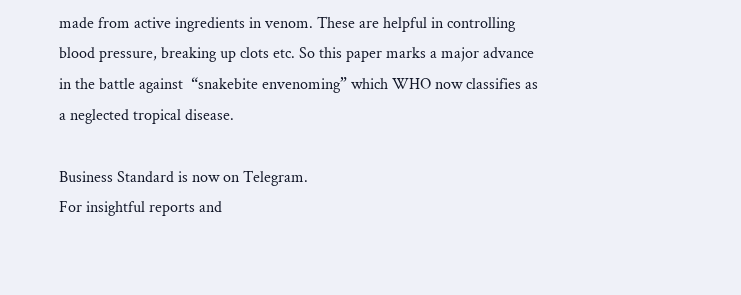made from active ingredients in venom. These are helpful in controlling blood pressure, breaking up clots etc. So this paper marks a major advance in the battle against  “snakebite envenoming” which WHO now classifies as a neglected tropical disease.

Business Standard is now on Telegram.
For insightful reports and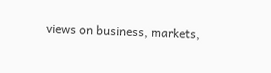views on business, markets,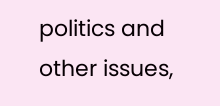politics and other issues,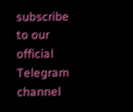subscribe to our official Telegram channel